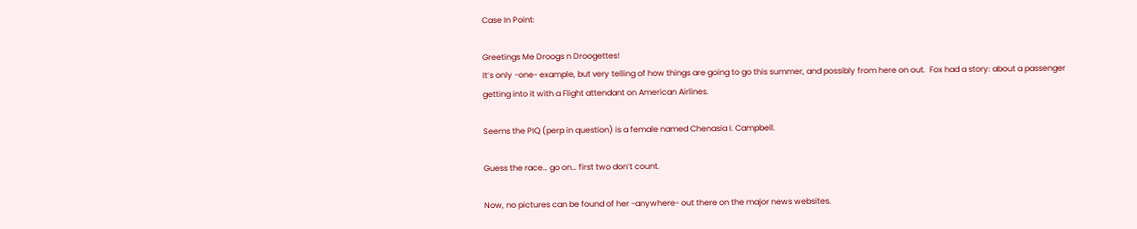Case In Point:

Greetings Me Droogs n Droogettes!
It’s only -one- example, but very telling of how things are going to go this summer, and possibly from here on out.  Fox had a story: about a passenger getting into it with a Flight attendant on American Airlines.

Seems the PIQ (perp in question) is a female named Chenasia I. Campbell.

Guess the race… go on… first two don’t count.

Now, no pictures can be found of her -anywhere- out there on the major news websites.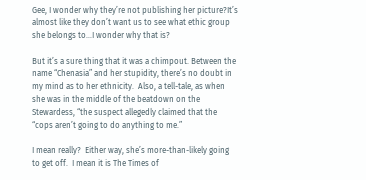Gee, I wonder why they’re not publishing her picture?It’s almost like they don’t want us to see what ethic group she belongs to…I wonder why that is?

But it’s a sure thing that it was a chimpout. Between the name “Chenasia” and her stupidity, there’s no doubt in my mind as to her ethnicity.  Also, a tell-tale, as when she was in the middle of the beatdown on the Stewardess, “the suspect allegedly claimed that the “cops aren’t going to do anything to me.”

I mean really?  Either way, she’s more-than-likely going to get off.  I mean it is The Times of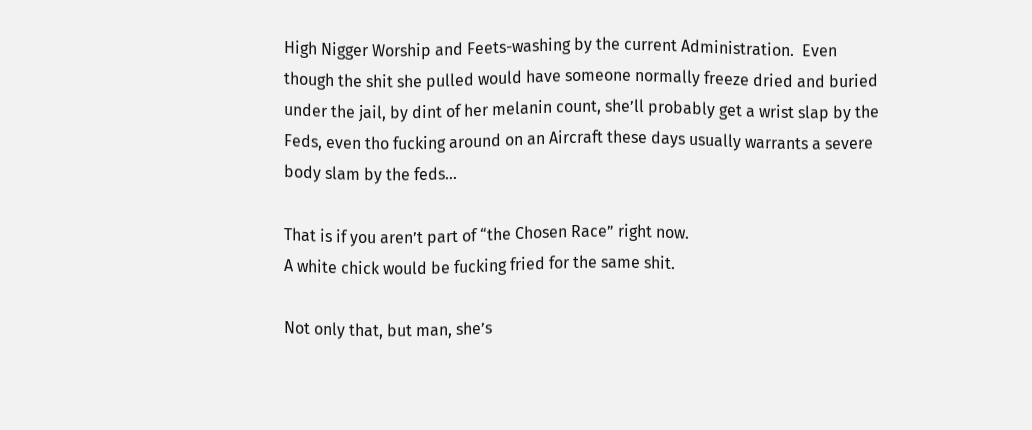High Nigger Worship and Feets-washing by the current Administration.  Even though the shit she pulled would have someone normally freeze dried and buried under the jail, by dint of her melanin count, she’ll probably get a wrist slap by the Feds, even tho fucking around on an Aircraft these days usually warrants a severe body slam by the feds…

That is if you aren’t part of “the Chosen Race” right now.
A white chick would be fucking fried for the same shit.

Not only that, but man, she’s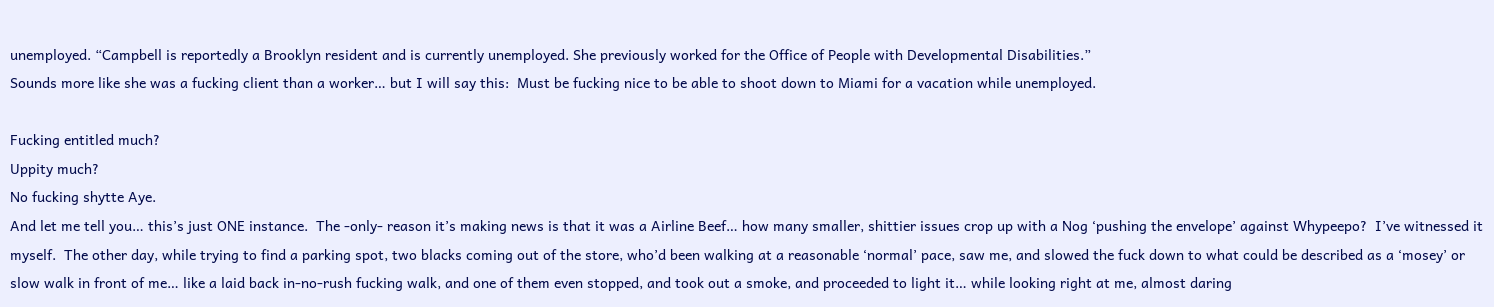unemployed. “Campbell is reportedly a Brooklyn resident and is currently unemployed. She previously worked for the Office of People with Developmental Disabilities.”
Sounds more like she was a fucking client than a worker… but I will say this:  Must be fucking nice to be able to shoot down to Miami for a vacation while unemployed.

Fucking entitled much?
Uppity much?
No fucking shytte Aye.
And let me tell you… this’s just ONE instance.  The -only- reason it’s making news is that it was a Airline Beef… how many smaller, shittier issues crop up with a Nog ‘pushing the envelope’ against Whypeepo?  I’ve witnessed it myself.  The other day, while trying to find a parking spot, two blacks coming out of the store, who’d been walking at a reasonable ‘normal’ pace, saw me, and slowed the fuck down to what could be described as a ‘mosey’ or slow walk in front of me… like a laid back in-no-rush fucking walk, and one of them even stopped, and took out a smoke, and proceeded to light it… while looking right at me, almost daring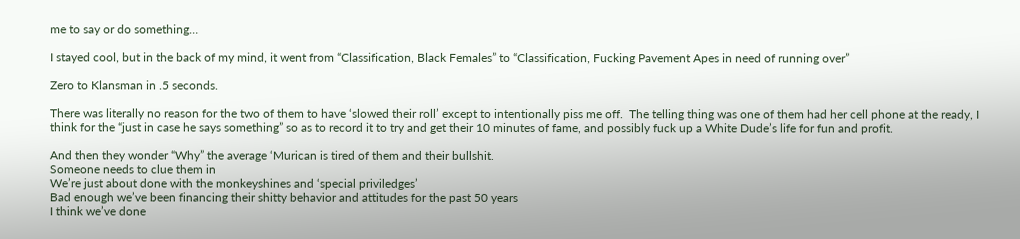me to say or do something…

I stayed cool, but in the back of my mind, it went from “Classification, Black Females” to “Classification, Fucking Pavement Apes in need of running over”

Zero to Klansman in .5 seconds.

There was literally no reason for the two of them to have ‘slowed their roll’ except to intentionally piss me off.  The telling thing was one of them had her cell phone at the ready, I think for the “just in case he says something” so as to record it to try and get their 10 minutes of fame, and possibly fuck up a White Dude’s life for fun and profit.

And then they wonder “Why” the average ‘Murican is tired of them and their bullshit.
Someone needs to clue them in
We’re just about done with the monkeyshines and ‘special priviledges’
Bad enough we’ve been financing their shitty behavior and attitudes for the past 50 years
I think we’ve done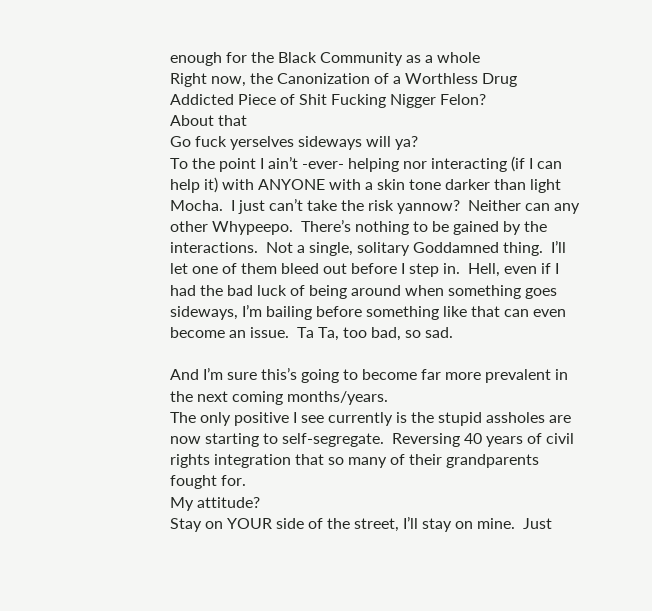enough for the Black Community as a whole
Right now, the Canonization of a Worthless Drug Addicted Piece of Shit Fucking Nigger Felon?
About that
Go fuck yerselves sideways will ya?
To the point I ain’t -ever- helping nor interacting (if I can help it) with ANYONE with a skin tone darker than light Mocha.  I just can’t take the risk yannow?  Neither can any other Whypeepo.  There’s nothing to be gained by the interactions.  Not a single, solitary Goddamned thing.  I’ll let one of them bleed out before I step in.  Hell, even if I had the bad luck of being around when something goes sideways, I’m bailing before something like that can even become an issue.  Ta Ta, too bad, so sad.

And I’m sure this’s going to become far more prevalent in the next coming months/years.
The only positive I see currently is the stupid assholes are now starting to self-segregate.  Reversing 40 years of civil rights integration that so many of their grandparents fought for.
My attitude?
Stay on YOUR side of the street, I’ll stay on mine.  Just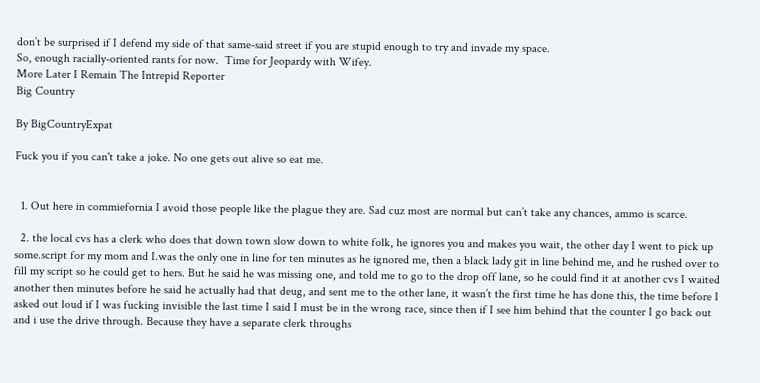don’t be surprised if I defend my side of that same-said street if you are stupid enough to try and invade my space.
So, enough racially-oriented rants for now.  Time for Jeopardy with Wifey.
More Later I Remain The Intrepid Reporter
Big Country

By BigCountryExpat

Fuck you if you can't take a joke. No one gets out alive so eat me.


  1. Out here in commiefornia I avoid those people like the plague they are. Sad cuz most are normal but can’t take any chances, ammo is scarce.

  2. the local cvs has a clerk who does that down town slow down to white folk, he ignores you and makes you wait, the other day I went to pick up some.script for my mom and I.was the only one in line for ten minutes as he ignored me, then a black lady git in line behind me, and he rushed over to fill my script so he could get to hers. But he said he was missing one, and told me to go to the drop off lane, so he could find it at another cvs I waited another then minutes before he said he actually had that deug, and sent me to the other lane, it wasn’t the first time he has done this, the time before I asked out loud if I was fucking invisible the last time I said I must be in the wrong race, since then if I see him behind that the counter I go back out and i use the drive through. Because they have a separate clerk throughs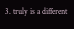3. truly is a different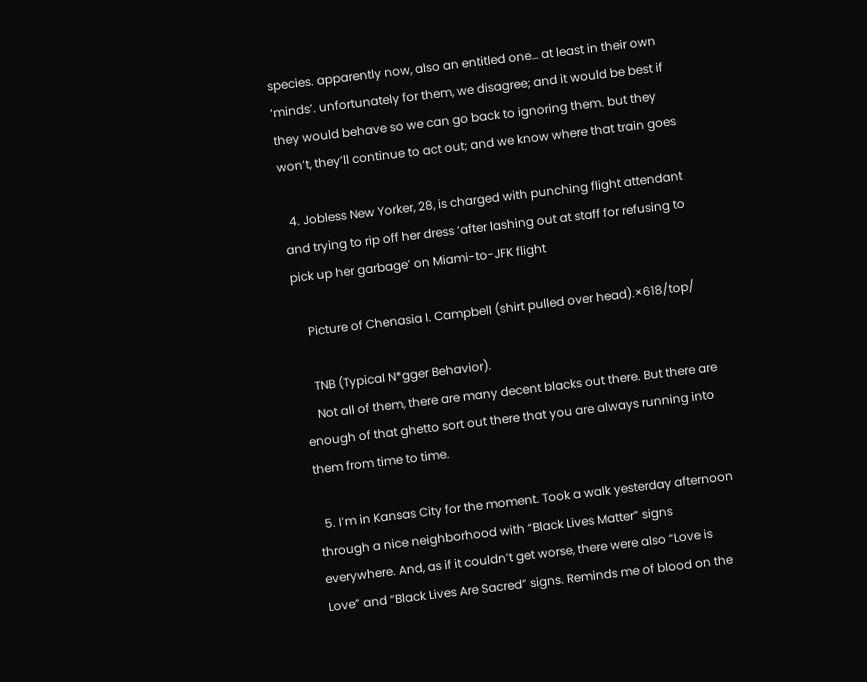species. apparently now, also an entitled one… at least in their own ‘minds’. unfortunately for them, we disagree; and it would be best if they would behave so we can go back to ignoring them. but they won’t, they’ll continue to act out; and we know where that train goes

  4. Jobless New Yorker, 28, is charged with punching flight attendant and trying to rip off her dress ‘after lashing out at staff for refusing to pick up her garbage’ on Miami-to-JFK flight

    Picture of Chenasia I. Campbell (shirt pulled over head).×618/top/

    TNB (Typical N*gger Behavior).
    Not all of them, there are many decent blacks out there. But there are enough of that ghetto sort out there that you are always running into them from time to time.

  5. I’m in Kansas City for the moment. Took a walk yesterday afternoon through a nice neighborhood with “Black Lives Matter” signs everywhere. And, as if it couldn’t get worse, there were also “Love is Love” and “Black Lives Are Sacred” signs. Reminds me of blood on the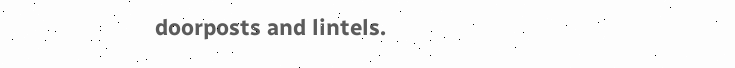doorposts and lintels.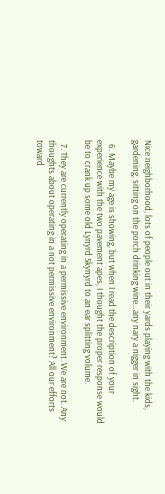Nice neighborhood, lots of people out in their yards playing with the kids, gardening, sitting on the porch drinking wine…any nary a nigger in sight.

  6. Maybe my age is showing, but when I read the description of your experience with the two pavement apes, I thought the proper response would be to crank up some old Lynyrd Skynyrd to an ear splitting volume.

  7. They are currently operating in a permissive environment. We are not. Any thoughts about operating in a not permissive environment? All our efforts toward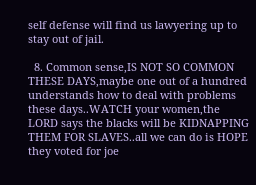self defense will find us lawyering up to stay out of jail.

  8. Common sense,IS NOT SO COMMON THESE DAYS,maybe one out of a hundred understands how to deal with problems these days..WATCH your women,the LORD says the blacks will be KIDNAPPING THEM FOR SLAVES..all we can do is HOPE they voted for joe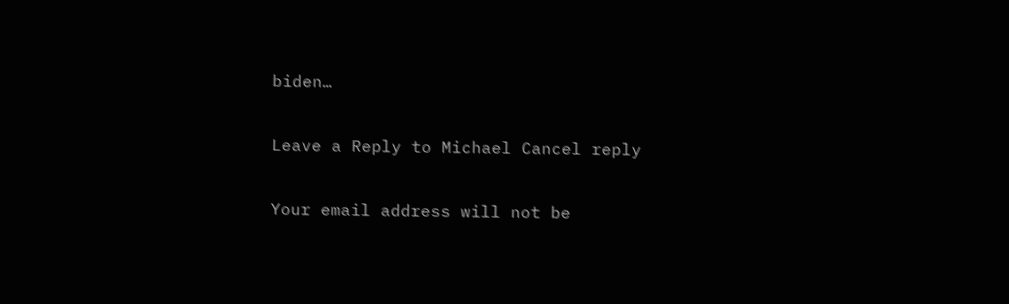biden…

Leave a Reply to Michael Cancel reply

Your email address will not be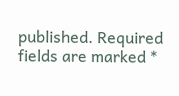published. Required fields are marked *